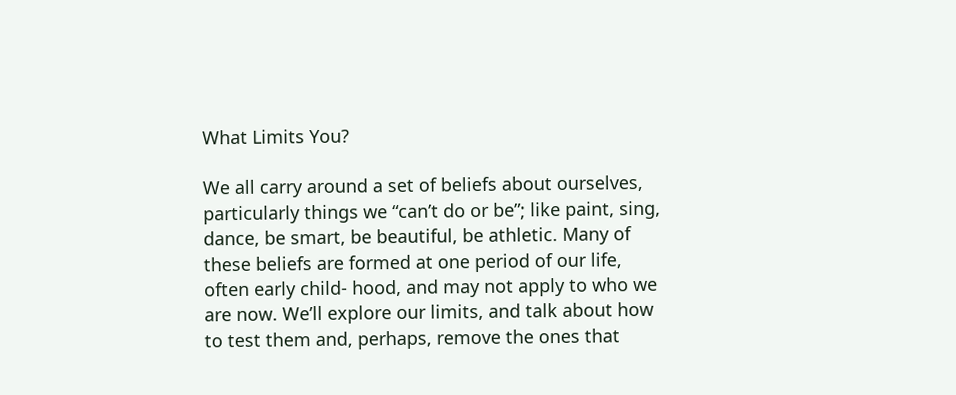What Limits You?

We all carry around a set of beliefs about ourselves, particularly things we “can’t do or be”; like paint, sing, dance, be smart, be beautiful, be athletic. Many of these beliefs are formed at one period of our life, often early child- hood, and may not apply to who we are now. We’ll explore our limits, and talk about how to test them and, perhaps, remove the ones that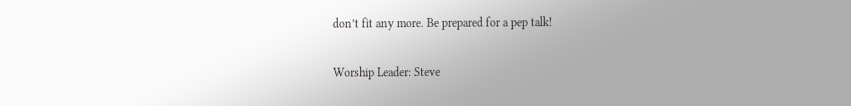don’t fit any more. Be prepared for a pep talk!

Worship Leader: Steve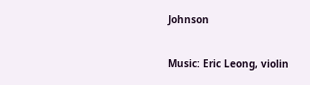Johnson

Music: Eric Leong, violin